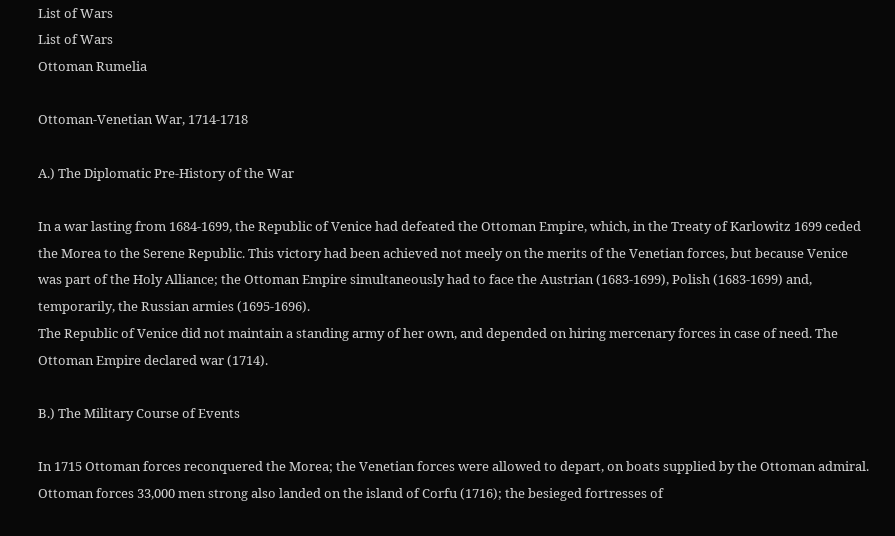List of Wars
List of Wars
Ottoman Rumelia

Ottoman-Venetian War, 1714-1718

A.) The Diplomatic Pre-History of the War

In a war lasting from 1684-1699, the Republic of Venice had defeated the Ottoman Empire, which, in the Treaty of Karlowitz 1699 ceded the Morea to the Serene Republic. This victory had been achieved not meely on the merits of the Venetian forces, but because Venice was part of the Holy Alliance; the Ottoman Empire simultaneously had to face the Austrian (1683-1699), Polish (1683-1699) and, temporarily, the Russian armies (1695-1696).
The Republic of Venice did not maintain a standing army of her own, and depended on hiring mercenary forces in case of need. The Ottoman Empire declared war (1714).

B.) The Military Course of Events

In 1715 Ottoman forces reconquered the Morea; the Venetian forces were allowed to depart, on boats supplied by the Ottoman admiral. Ottoman forces 33,000 men strong also landed on the island of Corfu (1716); the besieged fortresses of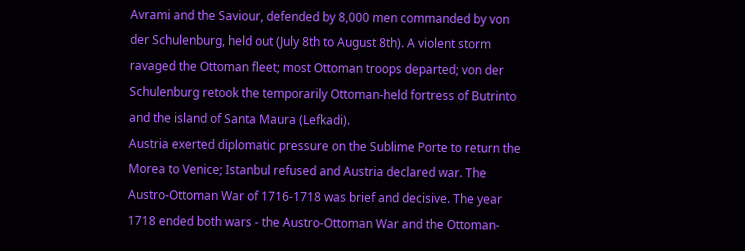Avrami and the Saviour, defended by 8,000 men commanded by von der Schulenburg, held out (July 8th to August 8th). A violent storm ravaged the Ottoman fleet; most Ottoman troops departed; von der Schulenburg retook the temporarily Ottoman-held fortress of Butrinto and the island of Santa Maura (Lefkadi).
Austria exerted diplomatic pressure on the Sublime Porte to return the Morea to Venice; Istanbul refused and Austria declared war. The Austro-Ottoman War of 1716-1718 was brief and decisive. The year 1718 ended both wars - the Austro-Ottoman War and the Ottoman-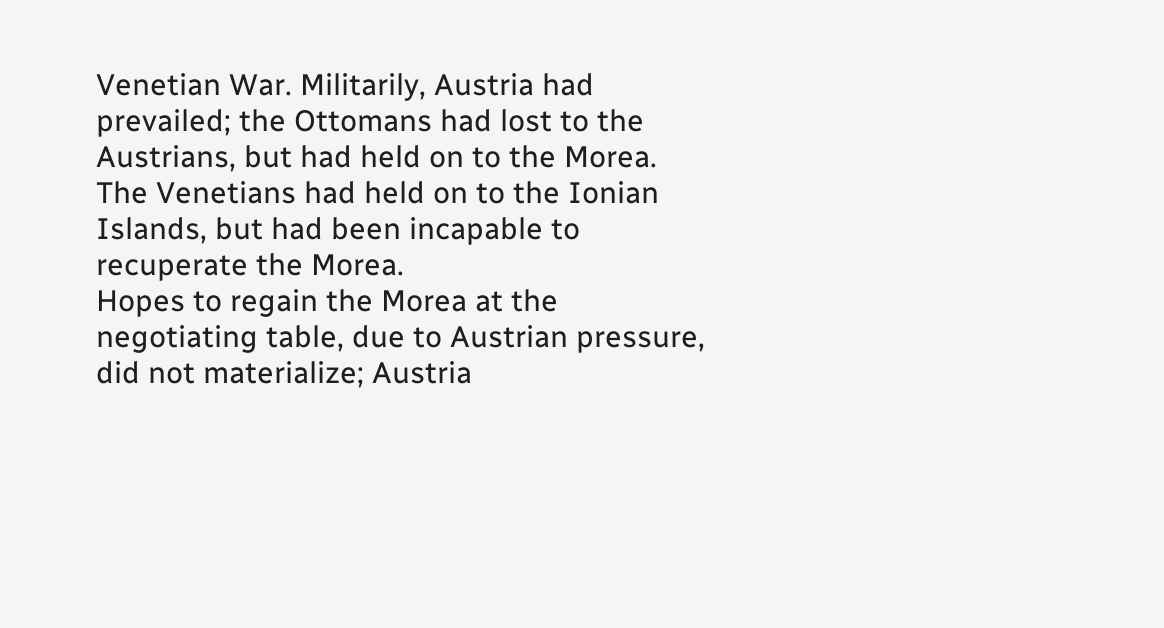Venetian War. Militarily, Austria had prevailed; the Ottomans had lost to the Austrians, but had held on to the Morea. The Venetians had held on to the Ionian Islands, but had been incapable to recuperate the Morea.
Hopes to regain the Morea at the negotiating table, due to Austrian pressure, did not materialize; Austria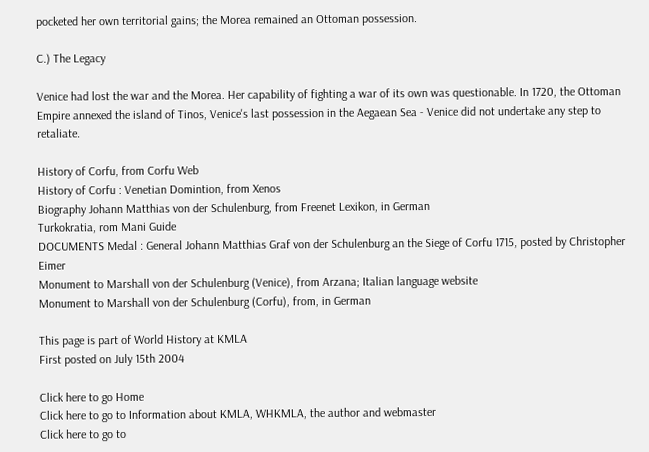pocketed her own territorial gains; the Morea remained an Ottoman possession.

C.) The Legacy

Venice had lost the war and the Morea. Her capability of fighting a war of its own was questionable. In 1720, the Ottoman Empire annexed the island of Tinos, Venice's last possession in the Aegaean Sea - Venice did not undertake any step to retaliate.

History of Corfu, from Corfu Web
History of Corfu : Venetian Domintion, from Xenos
Biography Johann Matthias von der Schulenburg, from Freenet Lexikon, in German
Turkokratia, rom Mani Guide
DOCUMENTS Medal : General Johann Matthias Graf von der Schulenburg an the Siege of Corfu 1715, posted by Christopher Eimer
Monument to Marshall von der Schulenburg (Venice), from Arzana; Italian language website
Monument to Marshall von der Schulenburg (Corfu), from, in German

This page is part of World History at KMLA
First posted on July 15th 2004

Click here to go Home
Click here to go to Information about KMLA, WHKMLA, the author and webmaster
Click here to go to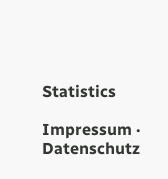Statistics

Impressum · Datenschutz